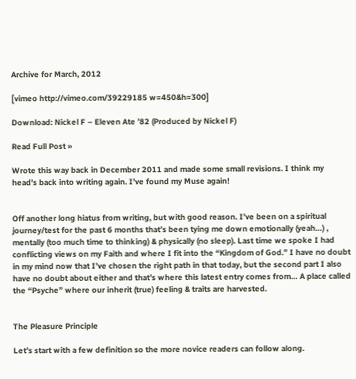Archive for March, 2012

[vimeo http://vimeo.com/39229185 w=450&h=300]

Download: Nickel F – Eleven Ate ’82 (Produced by Nickel F)

Read Full Post »

Wrote this way back in December 2011 and made some small revisions. I think my head’s back into writing again. I’ve found my Muse again!


Off another long hiatus from writing, but with good reason. I’ve been on a spiritual journey/test for the past 6 months that’s been tying me down emotionally (yeah…) , mentally (too much time to thinking) & physically (no sleep). Last time we spoke I had conflicting views on my Faith and where I fit into the “Kingdom of God.” I have no doubt in my mind now that I’ve chosen the right path in that today, but the second part I also have no doubt about either and that’s where this latest entry comes from… A place called the “Psyche” where our inherit (true) feeling & traits are harvested.


The Pleasure Principle

Let’s start with a few definition so the more novice readers can follow along.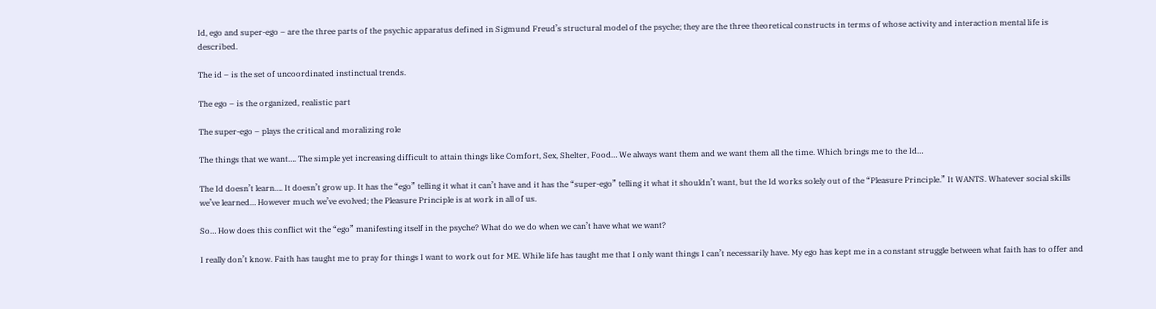Id, ego and super-ego – are the three parts of the psychic apparatus defined in Sigmund Freud’s structural model of the psyche; they are the three theoretical constructs in terms of whose activity and interaction mental life is described.

The id – is the set of uncoordinated instinctual trends.

The ego – is the organized, realistic part

The super-ego – plays the critical and moralizing role

The things that we want…. The simple yet increasing difficult to attain things like Comfort, Sex, Shelter, Food… We always want them and we want them all the time. Which brings me to the Id…

The Id doesn’t learn…. It doesn’t grow up. It has the “ego” telling it what it can’t have and it has the “super-ego” telling it what it shouldn’t want, but the Id works solely out of the “Pleasure Principle.” It WANTS. Whatever social skills we’ve learned… However much we’ve evolved; the Pleasure Principle is at work in all of us.

So… How does this conflict wit the “ego” manifesting itself in the psyche? What do we do when we can’t have what we want?

I really don’t know. Faith has taught me to pray for things I want to work out for ME. While life has taught me that I only want things I can’t necessarily have. My ego has kept me in a constant struggle between what faith has to offer and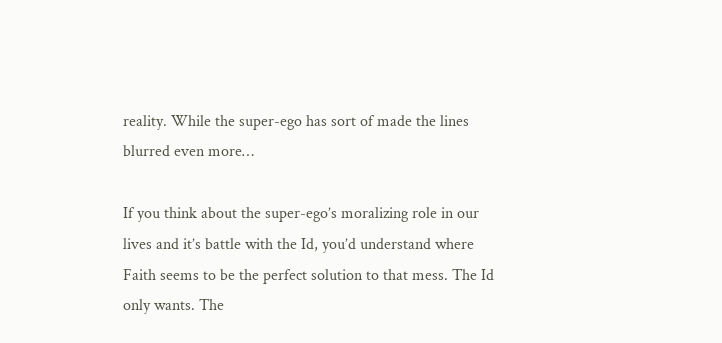reality. While the super-ego has sort of made the lines blurred even more…

If you think about the super-ego’s moralizing role in our lives and it’s battle with the Id, you’d understand where Faith seems to be the perfect solution to that mess. The Id only wants. The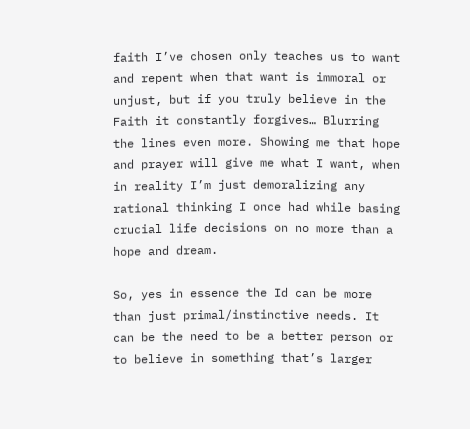faith I’ve chosen only teaches us to want and repent when that want is immoral or unjust, but if you truly believe in the Faith it constantly forgives… Blurring the lines even more. Showing me that hope and prayer will give me what I want, when in reality I’m just demoralizing any rational thinking I once had while basing crucial life decisions on no more than a hope and dream.

So, yes in essence the Id can be more than just primal/instinctive needs. It can be the need to be a better person or to believe in something that’s larger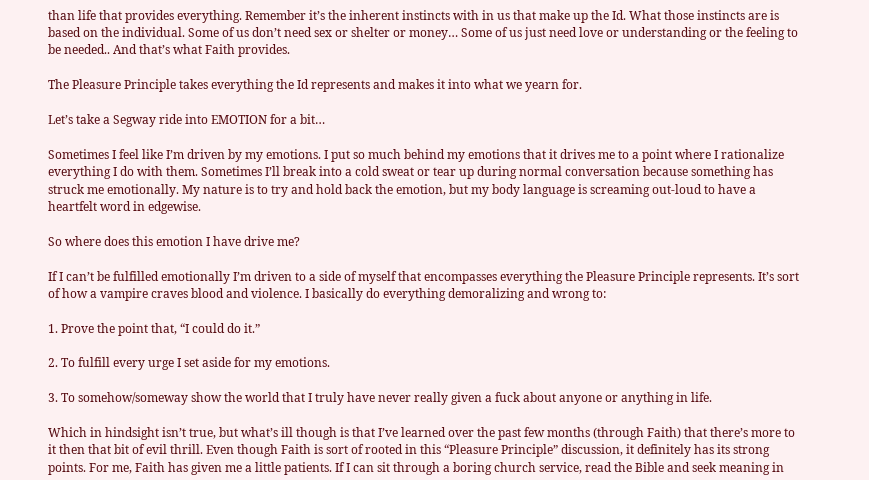than life that provides everything. Remember it’s the inherent instincts with in us that make up the Id. What those instincts are is based on the individual. Some of us don’t need sex or shelter or money… Some of us just need love or understanding or the feeling to be needed.. And that’s what Faith provides.

The Pleasure Principle takes everything the Id represents and makes it into what we yearn for.

Let’s take a Segway ride into EMOTION for a bit…

Sometimes I feel like I’m driven by my emotions. I put so much behind my emotions that it drives me to a point where I rationalize everything I do with them. Sometimes I’ll break into a cold sweat or tear up during normal conversation because something has struck me emotionally. My nature is to try and hold back the emotion, but my body language is screaming out-loud to have a heartfelt word in edgewise.

So where does this emotion I have drive me?

If I can’t be fulfilled emotionally I’m driven to a side of myself that encompasses everything the Pleasure Principle represents. It’s sort of how a vampire craves blood and violence. I basically do everything demoralizing and wrong to:

1. Prove the point that, “I could do it.”

2. To fulfill every urge I set aside for my emotions.

3. To somehow/someway show the world that I truly have never really given a fuck about anyone or anything in life.

Which in hindsight isn’t true, but what’s ill though is that I’ve learned over the past few months (through Faith) that there’s more to it then that bit of evil thrill. Even though Faith is sort of rooted in this “Pleasure Principle” discussion, it definitely has its strong points. For me, Faith has given me a little patients. If I can sit through a boring church service, read the Bible and seek meaning in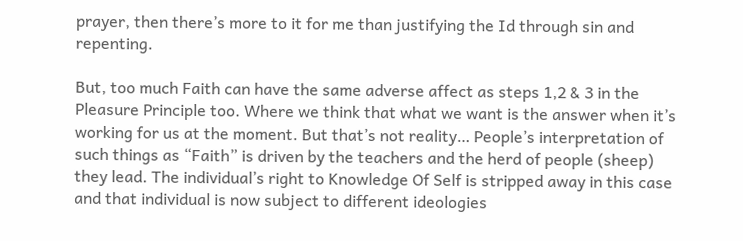prayer, then there’s more to it for me than justifying the Id through sin and repenting.

But, too much Faith can have the same adverse affect as steps 1,2 & 3 in the Pleasure Principle too. Where we think that what we want is the answer when it’s working for us at the moment. But that’s not reality… People’s interpretation of such things as “Faith” is driven by the teachers and the herd of people (sheep) they lead. The individual’s right to Knowledge Of Self is stripped away in this case and that individual is now subject to different ideologies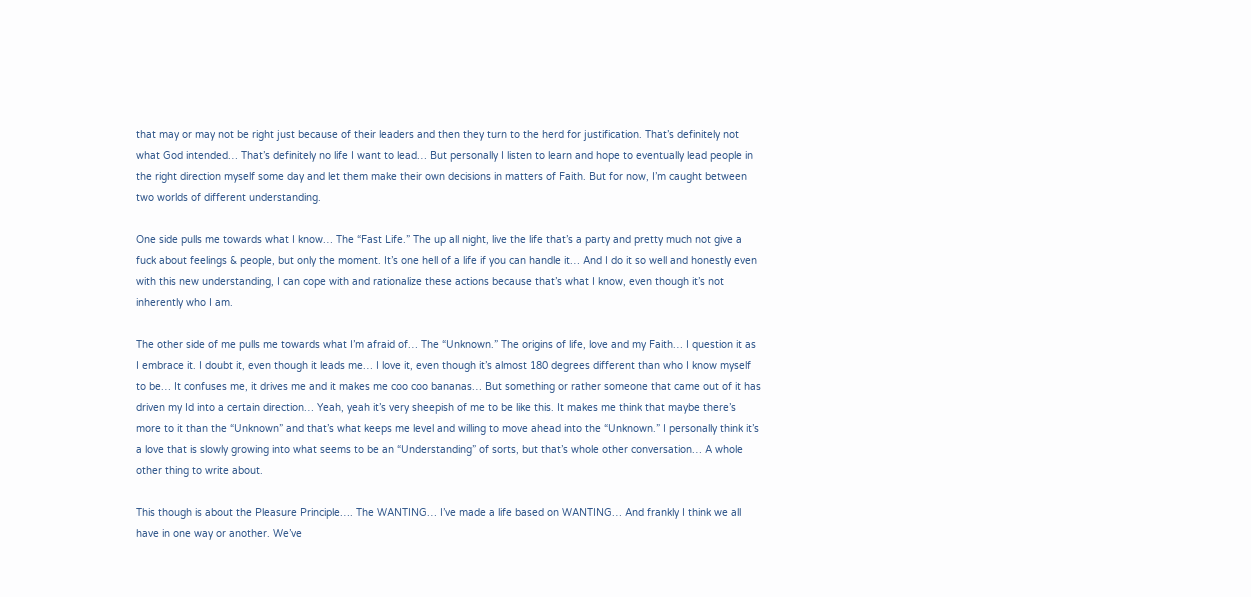that may or may not be right just because of their leaders and then they turn to the herd for justification. That’s definitely not what God intended… That’s definitely no life I want to lead… But personally I listen to learn and hope to eventually lead people in the right direction myself some day and let them make their own decisions in matters of Faith. But for now, I’m caught between two worlds of different understanding.

One side pulls me towards what I know… The “Fast Life.” The up all night, live the life that’s a party and pretty much not give a fuck about feelings & people, but only the moment. It’s one hell of a life if you can handle it… And I do it so well and honestly even with this new understanding, I can cope with and rationalize these actions because that’s what I know, even though it’s not inherently who I am.

The other side of me pulls me towards what I’m afraid of… The “Unknown.” The origins of life, love and my Faith… I question it as I embrace it. I doubt it, even though it leads me… I love it, even though it’s almost 180 degrees different than who I know myself to be… It confuses me, it drives me and it makes me coo coo bananas… But something or rather someone that came out of it has driven my Id into a certain direction… Yeah, yeah it’s very sheepish of me to be like this. It makes me think that maybe there’s more to it than the “Unknown” and that’s what keeps me level and willing to move ahead into the “Unknown.” I personally think it’s a love that is slowly growing into what seems to be an “Understanding” of sorts, but that’s whole other conversation… A whole other thing to write about.

This though is about the Pleasure Principle…. The WANTING… I’ve made a life based on WANTING… And frankly I think we all have in one way or another. We’ve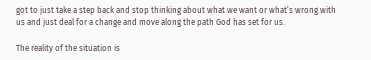got to just take a step back and stop thinking about what we want or what’s wrong with us and just deal for a change and move along the path God has set for us.

The reality of the situation is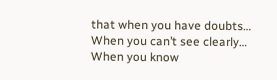that when you have doubts… When you can’t see clearly… When you know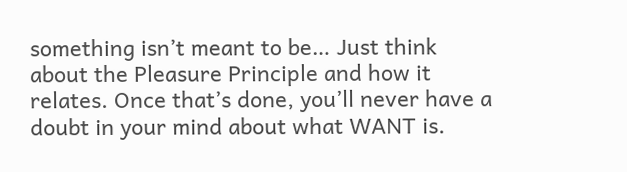something isn’t meant to be… Just think about the Pleasure Principle and how it relates. Once that’s done, you’ll never have a doubt in your mind about what WANT is.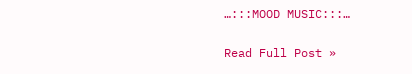…:::MOOD MUSIC:::…


Read Full Post »